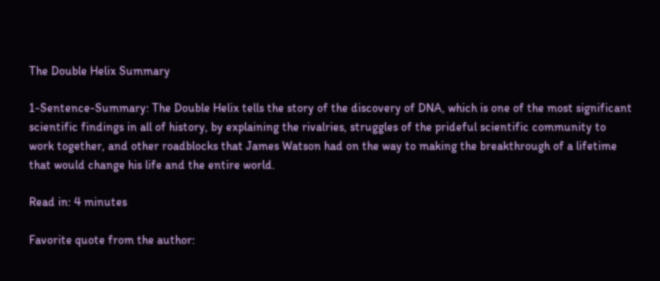The Double Helix Summary

1-Sentence-Summary: The Double Helix tells the story of the discovery of DNA, which is one of the most significant scientific findings in all of history, by explaining the rivalries, struggles of the prideful scientific community to work together, and other roadblocks that James Watson had on the way to making the breakthrough of a lifetime that would change his life and the entire world.

Read in: 4 minutes

Favorite quote from the author: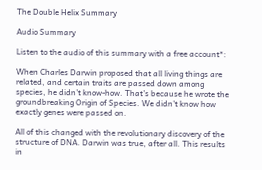The Double Helix Summary

Audio Summary

Listen to the audio of this summary with a free account*:

When Charles Darwin proposed that all living things are related, and certain traits are passed down among species, he didn’t know-how. That’s because he wrote the groundbreaking Origin of Species. We didn’t know how exactly genes were passed on.

All of this changed with the revolutionary discovery of the structure of DNA. Darwin was true, after all. This results in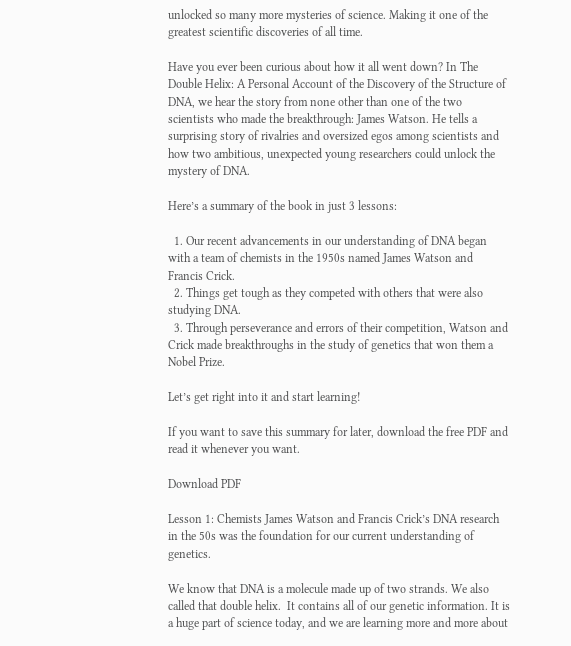unlocked so many more mysteries of science. Making it one of the greatest scientific discoveries of all time.

Have you ever been curious about how it all went down? In The Double Helix: A Personal Account of the Discovery of the Structure of DNA, we hear the story from none other than one of the two scientists who made the breakthrough: James Watson. He tells a surprising story of rivalries and oversized egos among scientists and how two ambitious, unexpected young researchers could unlock the mystery of DNA.

Here’s a summary of the book in just 3 lessons:

  1. Our recent advancements in our understanding of DNA began with a team of chemists in the 1950s named James Watson and Francis Crick.
  2. Things get tough as they competed with others that were also studying DNA.
  3. Through perseverance and errors of their competition, Watson and Crick made breakthroughs in the study of genetics that won them a Nobel Prize.

Let’s get right into it and start learning!

If you want to save this summary for later, download the free PDF and read it whenever you want.

Download PDF

Lesson 1: Chemists James Watson and Francis Crick’s DNA research in the 50s was the foundation for our current understanding of genetics.

We know that DNA is a molecule made up of two strands. We also called that double helix.  It contains all of our genetic information. It is a huge part of science today, and we are learning more and more about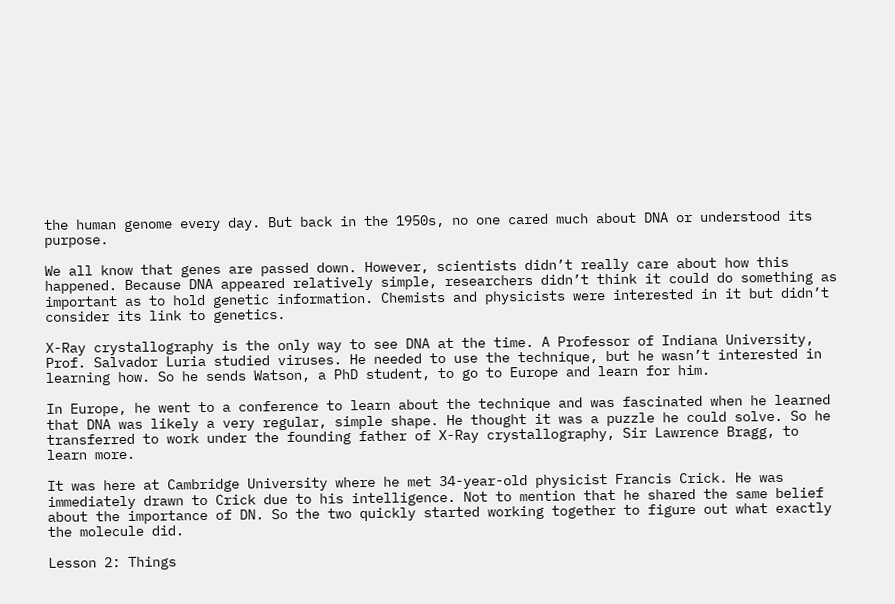the human genome every day. But back in the 1950s, no one cared much about DNA or understood its purpose.

We all know that genes are passed down. However, scientists didn’t really care about how this happened. Because DNA appeared relatively simple, researchers didn’t think it could do something as important as to hold genetic information. Chemists and physicists were interested in it but didn’t consider its link to genetics.

X-Ray crystallography is the only way to see DNA at the time. A Professor of Indiana University, Prof. Salvador Luria studied viruses. He needed to use the technique, but he wasn’t interested in learning how. So he sends Watson, a PhD student, to go to Europe and learn for him.

In Europe, he went to a conference to learn about the technique and was fascinated when he learned that DNA was likely a very regular, simple shape. He thought it was a puzzle he could solve. So he transferred to work under the founding father of X-Ray crystallography, Sir Lawrence Bragg, to learn more.

It was here at Cambridge University where he met 34-year-old physicist Francis Crick. He was immediately drawn to Crick due to his intelligence. Not to mention that he shared the same belief about the importance of DN. So the two quickly started working together to figure out what exactly the molecule did.

Lesson 2: Things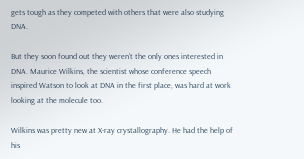gets tough as they competed with others that were also studying DNA.

But they soon found out they weren’t the only ones interested in DNA. Maurice Wilkins, the scientist whose conference speech inspired Watson to look at DNA in the first place, was hard at work looking at the molecule too.

Wilkins was pretty new at X-ray crystallography. He had the help of his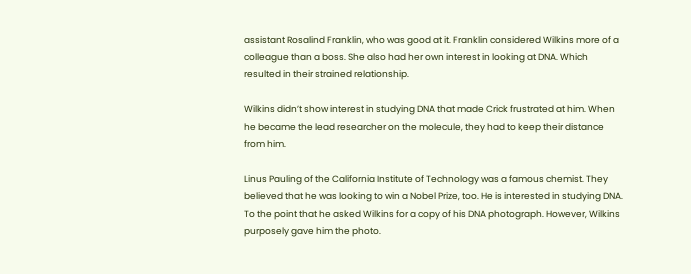assistant Rosalind Franklin, who was good at it. Franklin considered Wilkins more of a colleague than a boss. She also had her own interest in looking at DNA. Which resulted in their strained relationship.

Wilkins didn’t show interest in studying DNA that made Crick frustrated at him. When he became the lead researcher on the molecule, they had to keep their distance from him.

Linus Pauling of the California Institute of Technology was a famous chemist. They believed that he was looking to win a Nobel Prize, too. He is interested in studying DNA. To the point that he asked Wilkins for a copy of his DNA photograph. However, Wilkins purposely gave him the photo.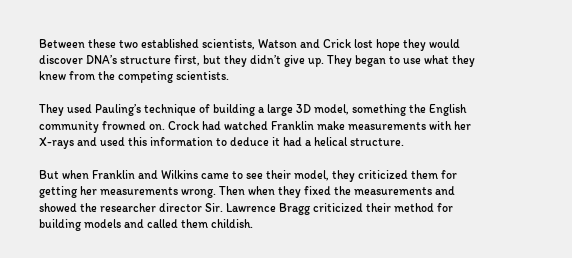Between these two established scientists, Watson and Crick lost hope they would discover DNA’s structure first, but they didn’t give up. They began to use what they knew from the competing scientists.

They used Pauling’s technique of building a large 3D model, something the English community frowned on. Crock had watched Franklin make measurements with her X-rays and used this information to deduce it had a helical structure.

But when Franklin and Wilkins came to see their model, they criticized them for getting her measurements wrong. Then when they fixed the measurements and showed the researcher director Sir. Lawrence Bragg criticized their method for building models and called them childish.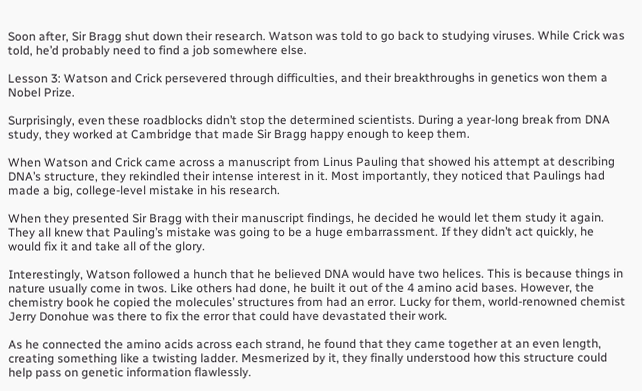Soon after, Sir Bragg shut down their research. Watson was told to go back to studying viruses. While Crick was told, he’d probably need to find a job somewhere else.

Lesson 3: Watson and Crick persevered through difficulties, and their breakthroughs in genetics won them a Nobel Prize.

Surprisingly, even these roadblocks didn’t stop the determined scientists. During a year-long break from DNA study, they worked at Cambridge that made Sir Bragg happy enough to keep them.

When Watson and Crick came across a manuscript from Linus Pauling that showed his attempt at describing DNA’s structure, they rekindled their intense interest in it. Most importantly, they noticed that Paulings had made a big, college-level mistake in his research.

When they presented Sir Bragg with their manuscript findings, he decided he would let them study it again. They all knew that Pauling’s mistake was going to be a huge embarrassment. If they didn’t act quickly, he would fix it and take all of the glory.

Interestingly, Watson followed a hunch that he believed DNA would have two helices. This is because things in nature usually come in twos. Like others had done, he built it out of the 4 amino acid bases. However, the chemistry book he copied the molecules’ structures from had an error. Lucky for them, world-renowned chemist Jerry Donohue was there to fix the error that could have devastated their work.

As he connected the amino acids across each strand, he found that they came together at an even length, creating something like a twisting ladder. Mesmerized by it, they finally understood how this structure could help pass on genetic information flawlessly.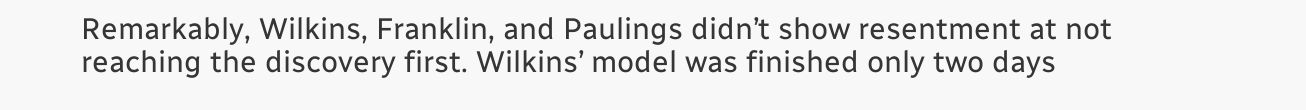Remarkably, Wilkins, Franklin, and Paulings didn’t show resentment at not reaching the discovery first. Wilkins’ model was finished only two days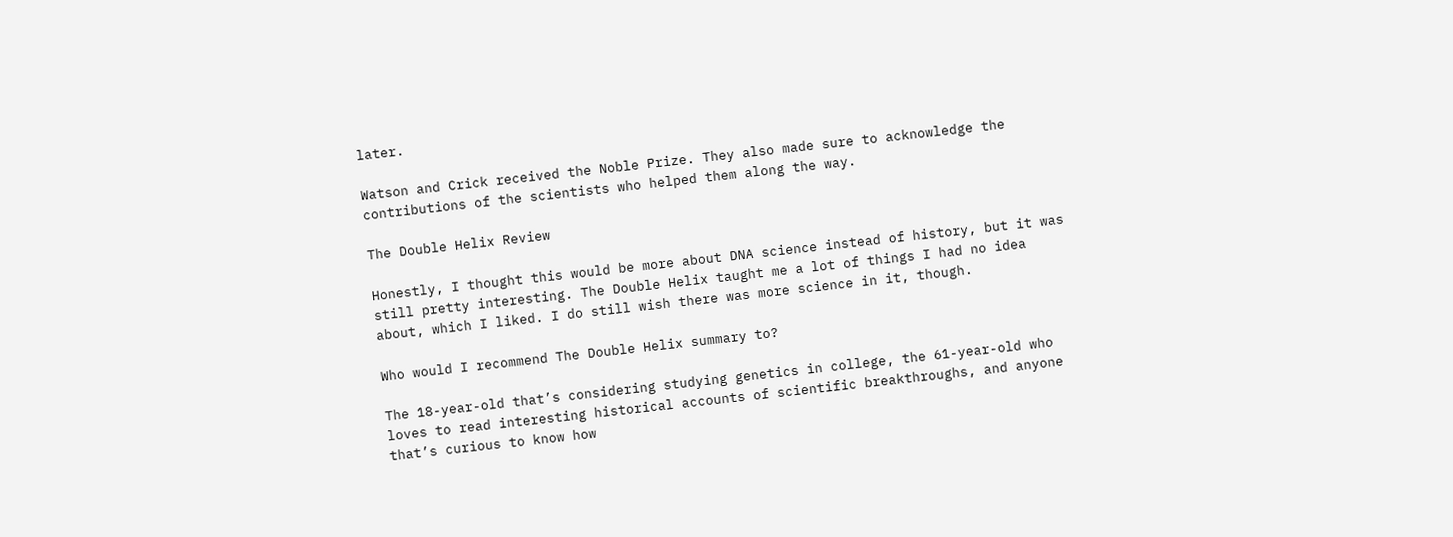later.

Watson and Crick received the Noble Prize. They also made sure to acknowledge the contributions of the scientists who helped them along the way.

The Double Helix Review

Honestly, I thought this would be more about DNA science instead of history, but it was still pretty interesting. The Double Helix taught me a lot of things I had no idea about, which I liked. I do still wish there was more science in it, though.

Who would I recommend The Double Helix summary to?

The 18-year-old that’s considering studying genetics in college, the 61-year-old who loves to read interesting historical accounts of scientific breakthroughs, and anyone that’s curious to know how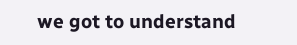we got to understand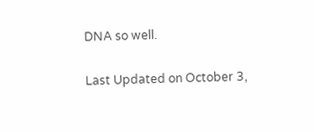DNA so well.

Last Updated on October 3,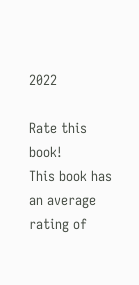2022

Rate this book!
This book has an average rating of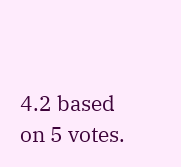4.2 based on 5 votes.